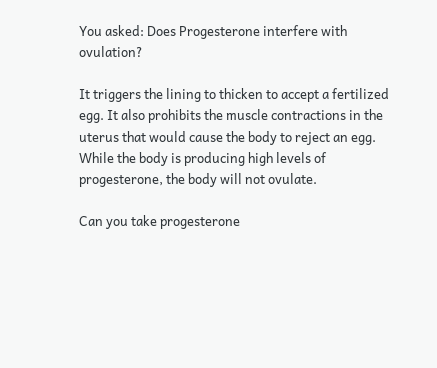You asked: Does Progesterone interfere with ovulation?

It triggers the lining to thicken to accept a fertilized egg. It also prohibits the muscle contractions in the uterus that would cause the body to reject an egg. While the body is producing high levels of progesterone, the body will not ovulate.

Can you take progesterone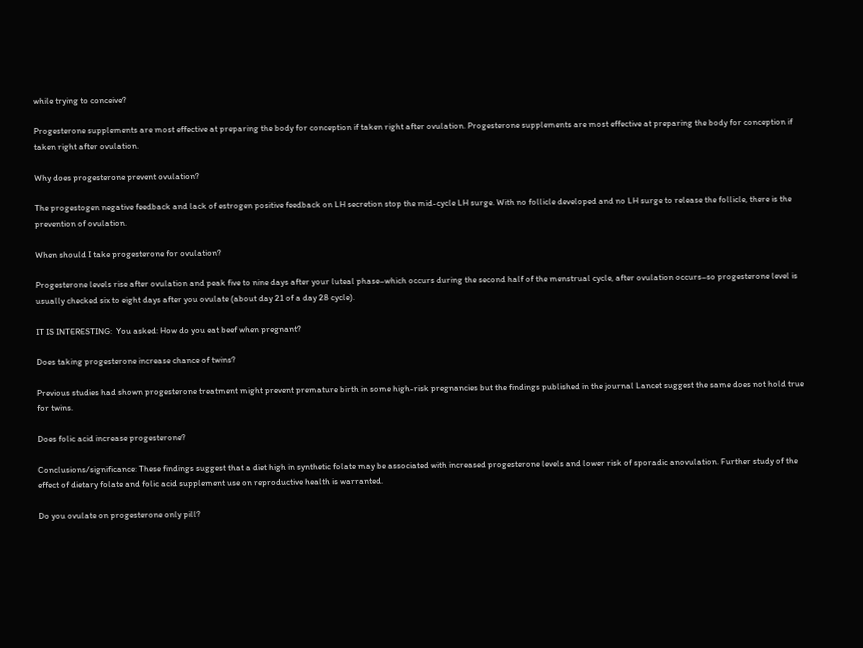while trying to conceive?

Progesterone supplements are most effective at preparing the body for conception if taken right after ovulation. Progesterone supplements are most effective at preparing the body for conception if taken right after ovulation.

Why does progesterone prevent ovulation?

The progestogen negative feedback and lack of estrogen positive feedback on LH secretion stop the mid-cycle LH surge. With no follicle developed and no LH surge to release the follicle, there is the prevention of ovulation.

When should I take progesterone for ovulation?

Progesterone levels rise after ovulation and peak five to nine days after your luteal phase–which occurs during the second half of the menstrual cycle, after ovulation occurs–so progesterone level is usually checked six to eight days after you ovulate (about day 21 of a day 28 cycle).

IT IS INTERESTING:  You asked: How do you eat beef when pregnant?

Does taking progesterone increase chance of twins?

Previous studies had shown progesterone treatment might prevent premature birth in some high-risk pregnancies but the findings published in the journal Lancet suggest the same does not hold true for twins.

Does folic acid increase progesterone?

Conclusions/significance: These findings suggest that a diet high in synthetic folate may be associated with increased progesterone levels and lower risk of sporadic anovulation. Further study of the effect of dietary folate and folic acid supplement use on reproductive health is warranted.

Do you ovulate on progesterone only pill?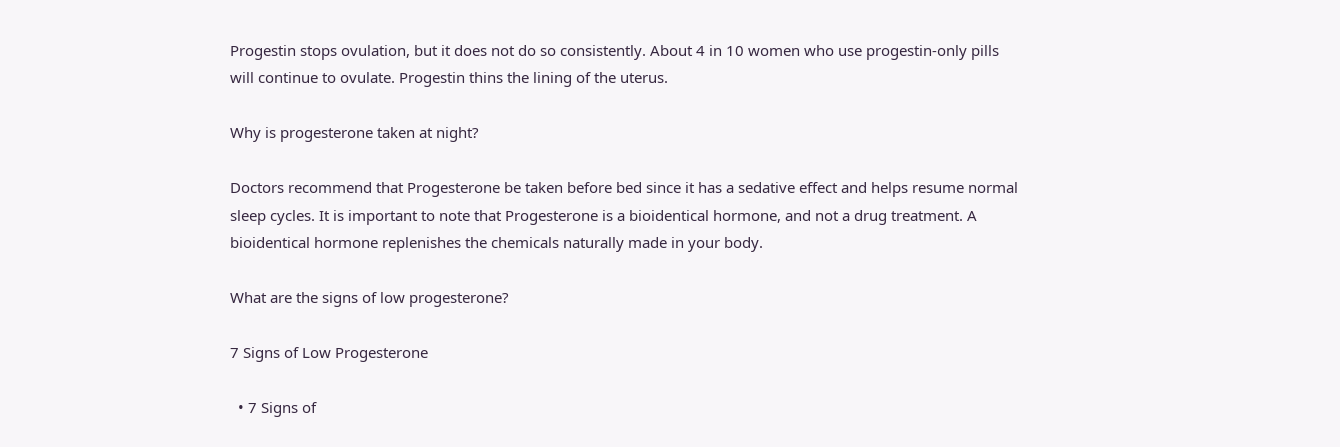Progestin stops ovulation, but it does not do so consistently. About 4 in 10 women who use progestin-only pills will continue to ovulate. Progestin thins the lining of the uterus.

Why is progesterone taken at night?

Doctors recommend that Progesterone be taken before bed since it has a sedative effect and helps resume normal sleep cycles. It is important to note that Progesterone is a bioidentical hormone, and not a drug treatment. A bioidentical hormone replenishes the chemicals naturally made in your body.

What are the signs of low progesterone?

7 Signs of Low Progesterone

  • 7 Signs of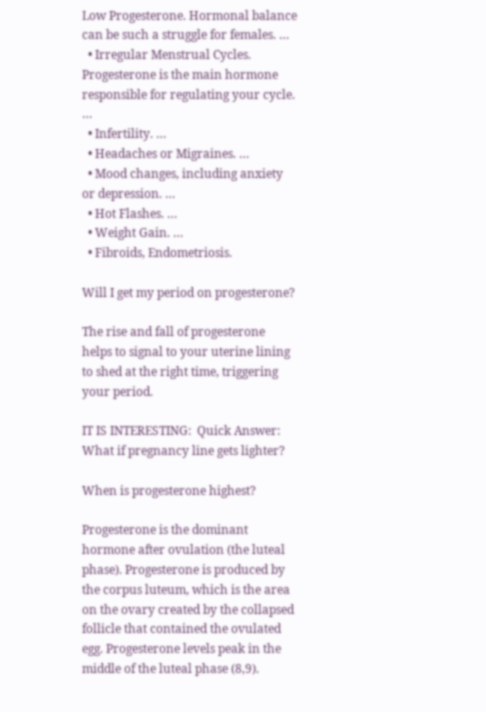Low Progesterone. Hormonal balance can be such a struggle for females. …
  • Irregular Menstrual Cycles. Progesterone is the main hormone responsible for regulating your cycle. …
  • Infertility. …
  • Headaches or Migraines. …
  • Mood changes, including anxiety or depression. …
  • Hot Flashes. …
  • Weight Gain. …
  • Fibroids, Endometriosis.

Will I get my period on progesterone?

The rise and fall of progesterone helps to signal to your uterine lining to shed at the right time, triggering your period.

IT IS INTERESTING:  Quick Answer: What if pregnancy line gets lighter?

When is progesterone highest?

Progesterone is the dominant hormone after ovulation (the luteal phase). Progesterone is produced by the corpus luteum, which is the area on the ovary created by the collapsed follicle that contained the ovulated egg. Progesterone levels peak in the middle of the luteal phase (8,9).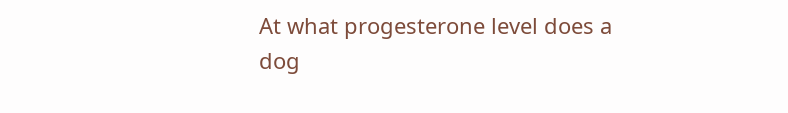At what progesterone level does a dog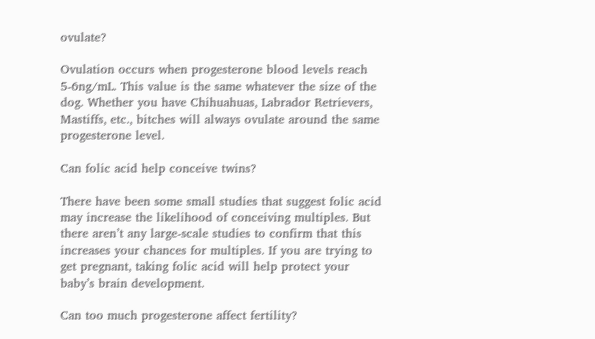ovulate?

Ovulation occurs when progesterone blood levels reach 5-6ng/mL. This value is the same whatever the size of the dog. Whether you have Chihuahuas, Labrador Retrievers, Mastiffs, etc., bitches will always ovulate around the same progesterone level.

Can folic acid help conceive twins?

There have been some small studies that suggest folic acid may increase the likelihood of conceiving multiples. But there aren’t any large-scale studies to confirm that this increases your chances for multiples. If you are trying to get pregnant, taking folic acid will help protect your baby’s brain development.

Can too much progesterone affect fertility?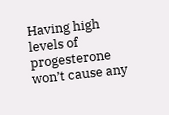Having high levels of progesterone won’t cause any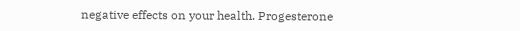negative effects on your health. Progesterone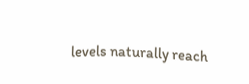levels naturally reach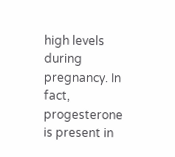high levels during pregnancy. In fact, progesterone is present in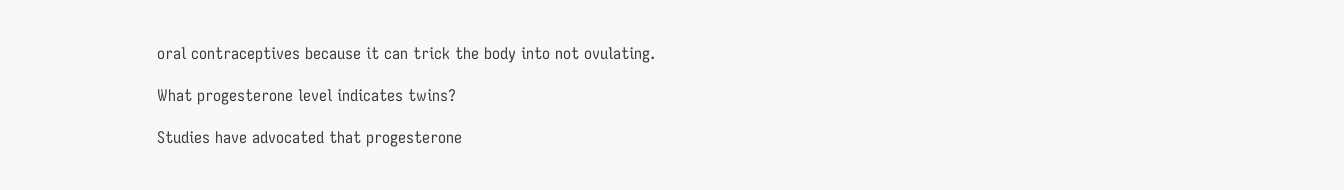oral contraceptives because it can trick the body into not ovulating.

What progesterone level indicates twins?

Studies have advocated that progesterone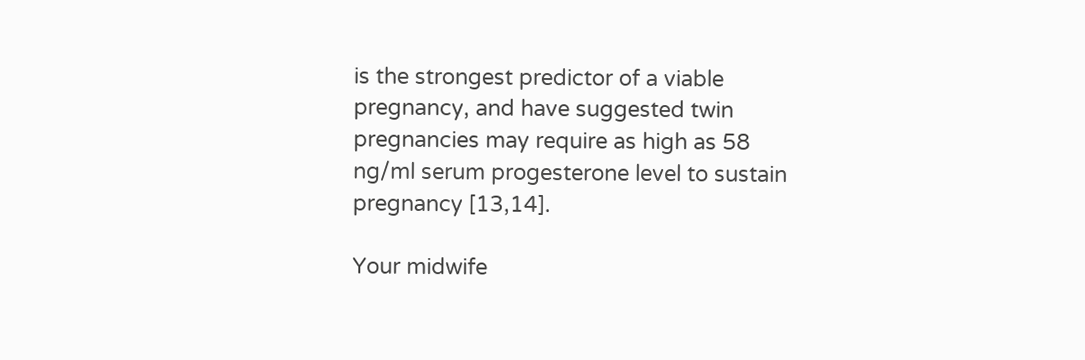is the strongest predictor of a viable pregnancy, and have suggested twin pregnancies may require as high as 58 ng/ml serum progesterone level to sustain pregnancy [13,14].

Your midwife